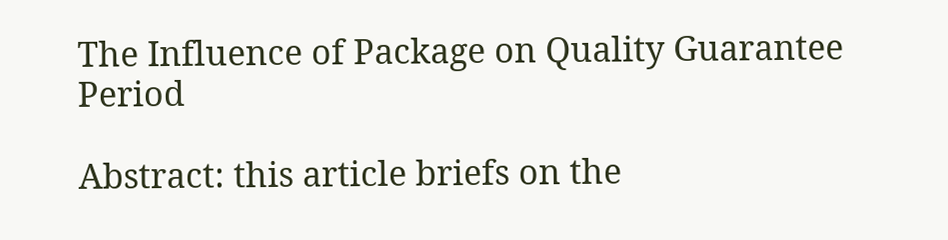The Influence of Package on Quality Guarantee Period

Abstract: this article briefs on the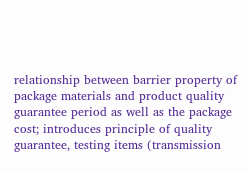relationship between barrier property of package materials and product quality guarantee period as well as the package cost; introduces principle of quality guarantee, testing items (transmission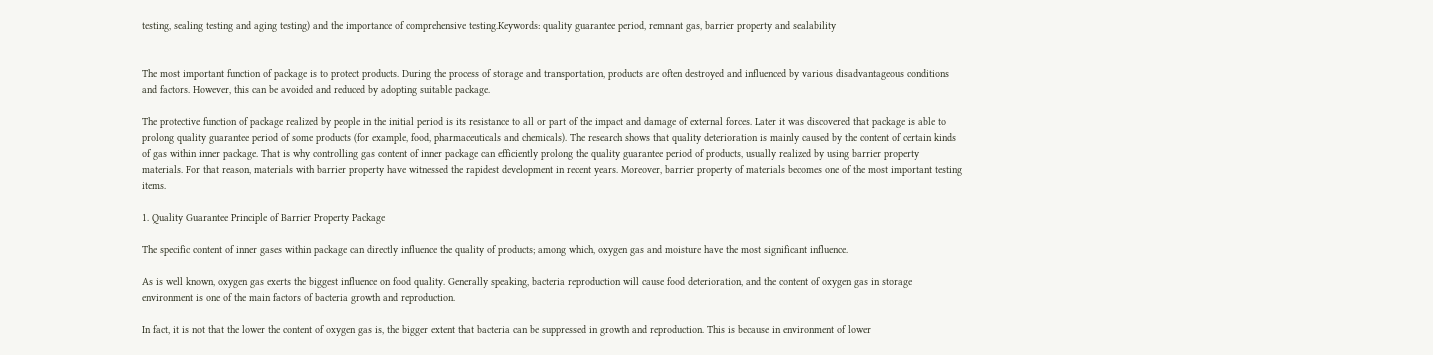testing, sealing testing and aging testing) and the importance of comprehensive testing.Keywords: quality guarantee period, remnant gas, barrier property and sealability


The most important function of package is to protect products. During the process of storage and transportation, products are often destroyed and influenced by various disadvantageous conditions and factors. However, this can be avoided and reduced by adopting suitable package.

The protective function of package realized by people in the initial period is its resistance to all or part of the impact and damage of external forces. Later it was discovered that package is able to prolong quality guarantee period of some products (for example, food, pharmaceuticals and chemicals). The research shows that quality deterioration is mainly caused by the content of certain kinds of gas within inner package. That is why controlling gas content of inner package can efficiently prolong the quality guarantee period of products, usually realized by using barrier property materials. For that reason, materials with barrier property have witnessed the rapidest development in recent years. Moreover, barrier property of materials becomes one of the most important testing items.

1. Quality Guarantee Principle of Barrier Property Package

The specific content of inner gases within package can directly influence the quality of products; among which, oxygen gas and moisture have the most significant influence.

As is well known, oxygen gas exerts the biggest influence on food quality. Generally speaking, bacteria reproduction will cause food deterioration, and the content of oxygen gas in storage environment is one of the main factors of bacteria growth and reproduction.

In fact, it is not that the lower the content of oxygen gas is, the bigger extent that bacteria can be suppressed in growth and reproduction. This is because in environment of lower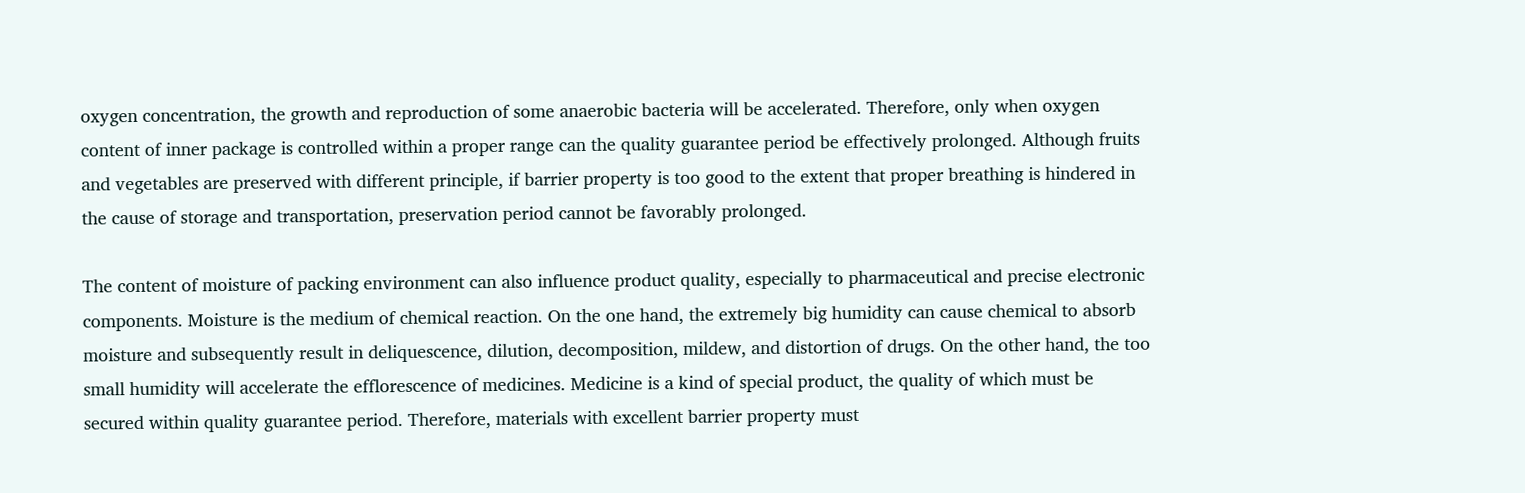oxygen concentration, the growth and reproduction of some anaerobic bacteria will be accelerated. Therefore, only when oxygen content of inner package is controlled within a proper range can the quality guarantee period be effectively prolonged. Although fruits and vegetables are preserved with different principle, if barrier property is too good to the extent that proper breathing is hindered in the cause of storage and transportation, preservation period cannot be favorably prolonged.

The content of moisture of packing environment can also influence product quality, especially to pharmaceutical and precise electronic components. Moisture is the medium of chemical reaction. On the one hand, the extremely big humidity can cause chemical to absorb moisture and subsequently result in deliquescence, dilution, decomposition, mildew, and distortion of drugs. On the other hand, the too small humidity will accelerate the efflorescence of medicines. Medicine is a kind of special product, the quality of which must be secured within quality guarantee period. Therefore, materials with excellent barrier property must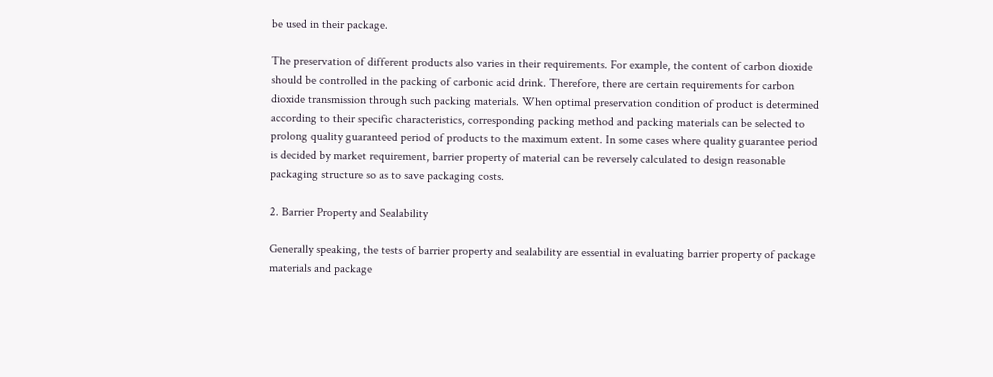be used in their package.

The preservation of different products also varies in their requirements. For example, the content of carbon dioxide should be controlled in the packing of carbonic acid drink. Therefore, there are certain requirements for carbon dioxide transmission through such packing materials. When optimal preservation condition of product is determined according to their specific characteristics, corresponding packing method and packing materials can be selected to prolong quality guaranteed period of products to the maximum extent. In some cases where quality guarantee period is decided by market requirement, barrier property of material can be reversely calculated to design reasonable packaging structure so as to save packaging costs.

2. Barrier Property and Sealability

Generally speaking, the tests of barrier property and sealability are essential in evaluating barrier property of package materials and package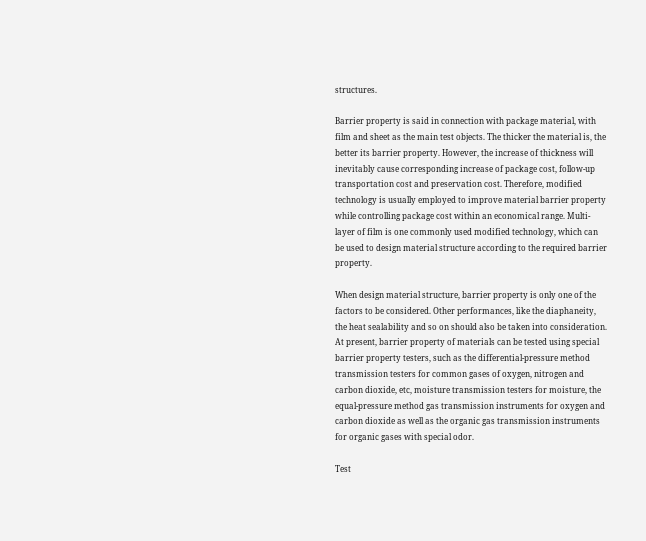structures.

Barrier property is said in connection with package material, with film and sheet as the main test objects. The thicker the material is, the better its barrier property. However, the increase of thickness will inevitably cause corresponding increase of package cost, follow-up transportation cost and preservation cost. Therefore, modified technology is usually employed to improve material barrier property while controlling package cost within an economical range. Multi-layer of film is one commonly used modified technology, which can be used to design material structure according to the required barrier property.

When design material structure, barrier property is only one of the factors to be considered. Other performances, like the diaphaneity, the heat sealability and so on should also be taken into consideration. At present, barrier property of materials can be tested using special barrier property testers, such as the differential-pressure method transmission testers for common gases of oxygen, nitrogen and carbon dioxide, etc, moisture transmission testers for moisture, the equal-pressure method gas transmission instruments for oxygen and carbon dioxide as well as the organic gas transmission instruments for organic gases with special odor.

Test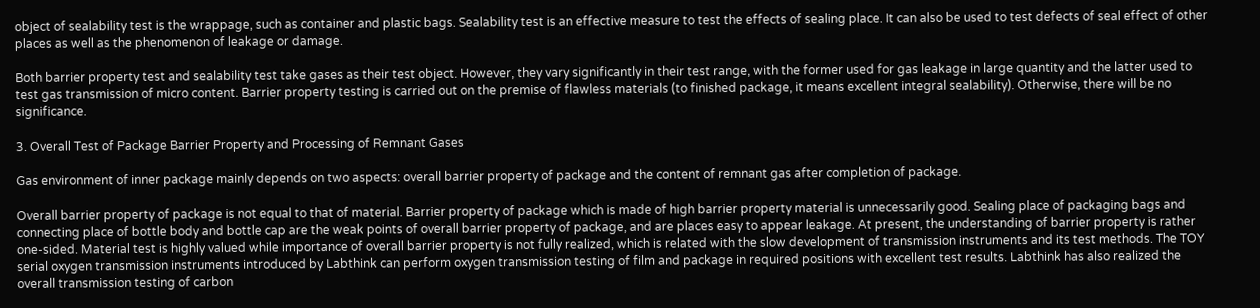object of sealability test is the wrappage, such as container and plastic bags. Sealability test is an effective measure to test the effects of sealing place. It can also be used to test defects of seal effect of other places as well as the phenomenon of leakage or damage.

Both barrier property test and sealability test take gases as their test object. However, they vary significantly in their test range, with the former used for gas leakage in large quantity and the latter used to test gas transmission of micro content. Barrier property testing is carried out on the premise of flawless materials (to finished package, it means excellent integral sealability). Otherwise, there will be no significance.

3. Overall Test of Package Barrier Property and Processing of Remnant Gases

Gas environment of inner package mainly depends on two aspects: overall barrier property of package and the content of remnant gas after completion of package.

Overall barrier property of package is not equal to that of material. Barrier property of package which is made of high barrier property material is unnecessarily good. Sealing place of packaging bags and connecting place of bottle body and bottle cap are the weak points of overall barrier property of package, and are places easy to appear leakage. At present, the understanding of barrier property is rather one-sided. Material test is highly valued while importance of overall barrier property is not fully realized, which is related with the slow development of transmission instruments and its test methods. The TOY serial oxygen transmission instruments introduced by Labthink can perform oxygen transmission testing of film and package in required positions with excellent test results. Labthink has also realized the overall transmission testing of carbon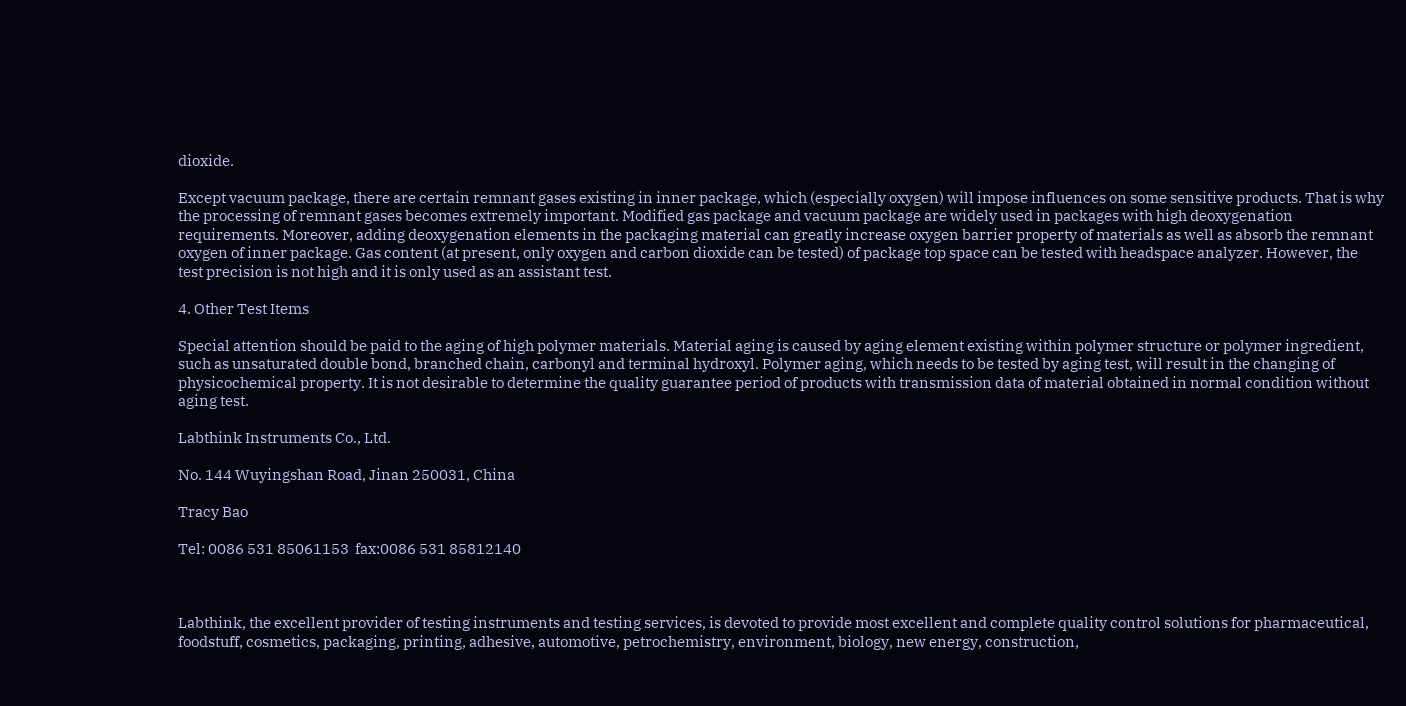dioxide.

Except vacuum package, there are certain remnant gases existing in inner package, which (especially oxygen) will impose influences on some sensitive products. That is why the processing of remnant gases becomes extremely important. Modified gas package and vacuum package are widely used in packages with high deoxygenation requirements. Moreover, adding deoxygenation elements in the packaging material can greatly increase oxygen barrier property of materials as well as absorb the remnant oxygen of inner package. Gas content (at present, only oxygen and carbon dioxide can be tested) of package top space can be tested with headspace analyzer. However, the test precision is not high and it is only used as an assistant test.

4. Other Test Items

Special attention should be paid to the aging of high polymer materials. Material aging is caused by aging element existing within polymer structure or polymer ingredient, such as unsaturated double bond, branched chain, carbonyl and terminal hydroxyl. Polymer aging, which needs to be tested by aging test, will result in the changing of physicochemical property. It is not desirable to determine the quality guarantee period of products with transmission data of material obtained in normal condition without aging test.

Labthink Instruments Co., Ltd.

No. 144 Wuyingshan Road, Jinan 250031, China

Tracy Bao

Tel: 0086 531 85061153  fax:0086 531 85812140



Labthink, the excellent provider of testing instruments and testing services, is devoted to provide most excellent and complete quality control solutions for pharmaceutical, foodstuff, cosmetics, packaging, printing, adhesive, automotive, petrochemistry, environment, biology, new energy, construction,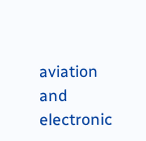aviation and electronic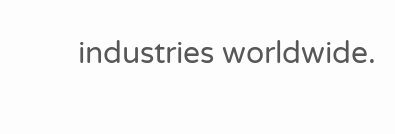industries worldwide.